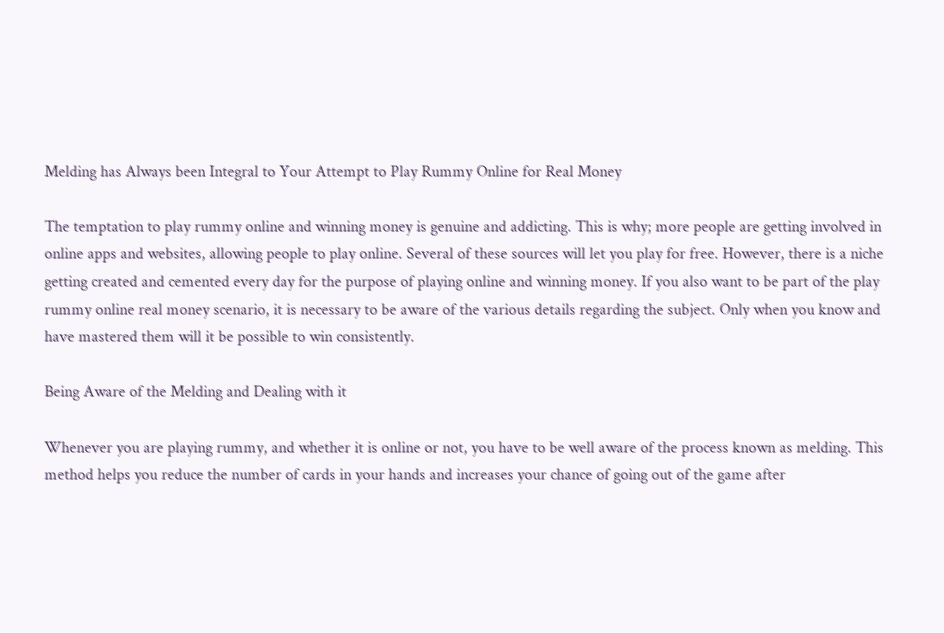Melding has Always been Integral to Your Attempt to Play Rummy Online for Real Money

The temptation to play rummy online and winning money is genuine and addicting. This is why; more people are getting involved in online apps and websites, allowing people to play online. Several of these sources will let you play for free. However, there is a niche getting created and cemented every day for the purpose of playing online and winning money. If you also want to be part of the play rummy online real money scenario, it is necessary to be aware of the various details regarding the subject. Only when you know and have mastered them will it be possible to win consistently.

Being Aware of the Melding and Dealing with it

Whenever you are playing rummy, and whether it is online or not, you have to be well aware of the process known as melding. This method helps you reduce the number of cards in your hands and increases your chance of going out of the game after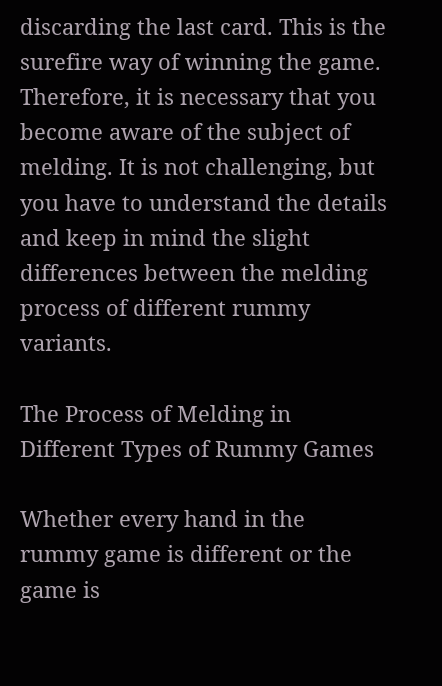discarding the last card. This is the surefire way of winning the game. Therefore, it is necessary that you become aware of the subject of melding. It is not challenging, but you have to understand the details and keep in mind the slight differences between the melding process of different rummy variants.

The Process of Melding in Different Types of Rummy Games

Whether every hand in the rummy game is different or the game is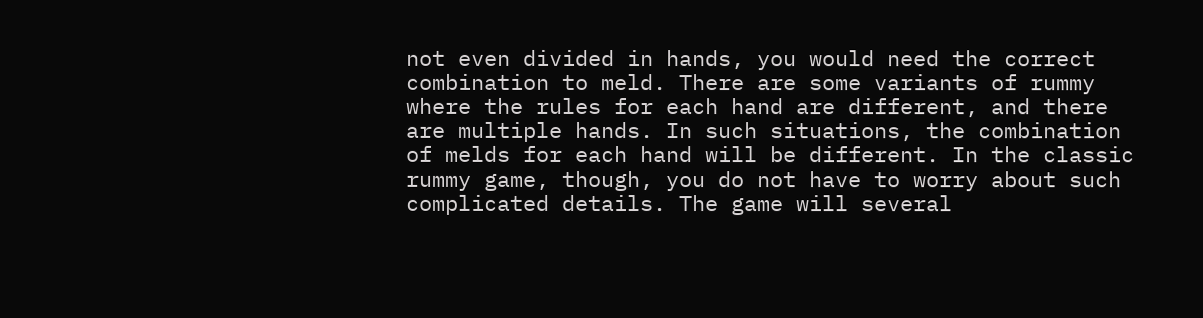not even divided in hands, you would need the correct combination to meld. There are some variants of rummy where the rules for each hand are different, and there are multiple hands. In such situations, the combination of melds for each hand will be different. In the classic rummy game, though, you do not have to worry about such complicated details. The game will several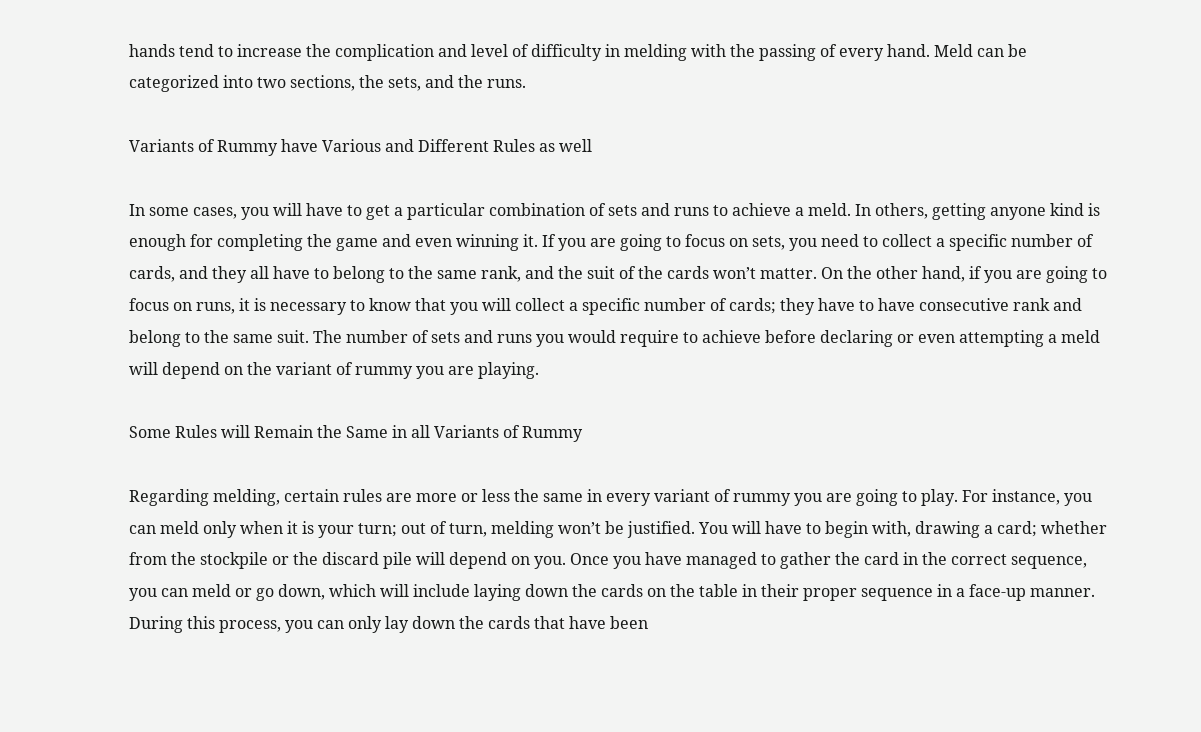hands tend to increase the complication and level of difficulty in melding with the passing of every hand. Meld can be categorized into two sections, the sets, and the runs.

Variants of Rummy have Various and Different Rules as well

In some cases, you will have to get a particular combination of sets and runs to achieve a meld. In others, getting anyone kind is enough for completing the game and even winning it. If you are going to focus on sets, you need to collect a specific number of cards, and they all have to belong to the same rank, and the suit of the cards won’t matter. On the other hand, if you are going to focus on runs, it is necessary to know that you will collect a specific number of cards; they have to have consecutive rank and belong to the same suit. The number of sets and runs you would require to achieve before declaring or even attempting a meld will depend on the variant of rummy you are playing.

Some Rules will Remain the Same in all Variants of Rummy

Regarding melding, certain rules are more or less the same in every variant of rummy you are going to play. For instance, you can meld only when it is your turn; out of turn, melding won’t be justified. You will have to begin with, drawing a card; whether from the stockpile or the discard pile will depend on you. Once you have managed to gather the card in the correct sequence, you can meld or go down, which will include laying down the cards on the table in their proper sequence in a face-up manner. During this process, you can only lay down the cards that have been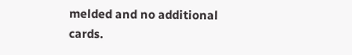melded and no additional cards.